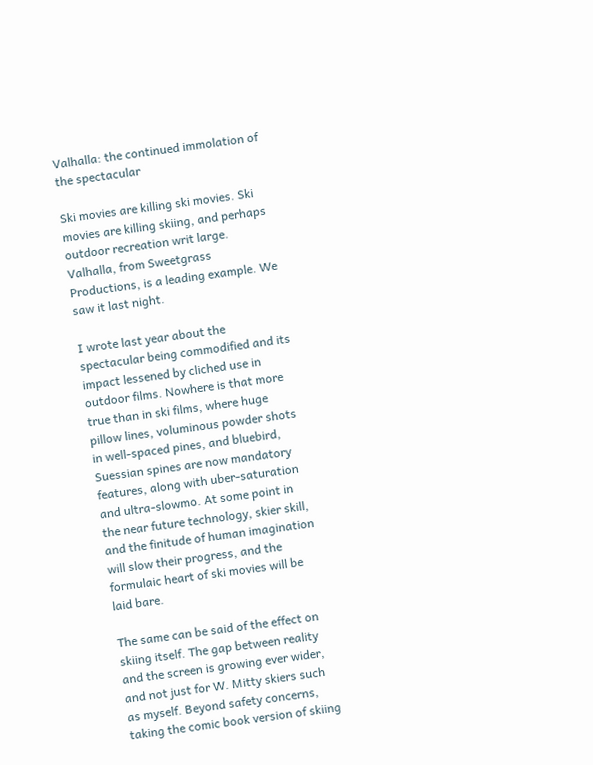Valhalla: the continued immolation of the spectacular

Ski movies are killing ski movies. Ski movies are killing skiing, and perhaps outdoor recreation writ large. Valhalla, from Sweetgrass Productions, is a leading example. We saw it last night.

I wrote last year about the spectacular being commodified and its impact lessened by cliched use in outdoor films. Nowhere is that more true than in ski films, where huge pillow lines, voluminous powder shots in well-spaced pines, and bluebird, Suessian spines are now mandatory features, along with uber-saturation and ultra-slowmo. At some point in the near future technology, skier skill, and the finitude of human imagination will slow their progress, and the formulaic heart of ski movies will be laid bare.

The same can be said of the effect on skiing itself. The gap between reality and the screen is growing ever wider, and not just for W. Mitty skiers such as myself. Beyond safety concerns, taking the comic book version of skiing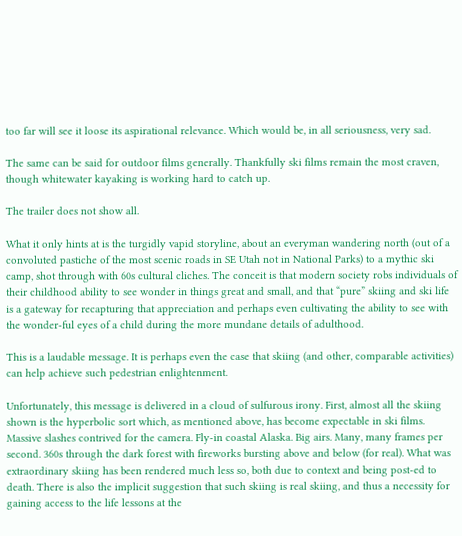too far will see it loose its aspirational relevance. Which would be, in all seriousness, very sad.

The same can be said for outdoor films generally. Thankfully ski films remain the most craven, though whitewater kayaking is working hard to catch up.

The trailer does not show all.

What it only hints at is the turgidly vapid storyline, about an everyman wandering north (out of a convoluted pastiche of the most scenic roads in SE Utah not in National Parks) to a mythic ski camp, shot through with 60s cultural cliches. The conceit is that modern society robs individuals of their childhood ability to see wonder in things great and small, and that “pure” skiing and ski life is a gateway for recapturing that appreciation and perhaps even cultivating the ability to see with the wonder-ful eyes of a child during the more mundane details of adulthood.

This is a laudable message. It is perhaps even the case that skiing (and other, comparable activities) can help achieve such pedestrian enlightenment.

Unfortunately, this message is delivered in a cloud of sulfurous irony. First, almost all the skiing shown is the hyperbolic sort which, as mentioned above, has become expectable in ski films. Massive slashes contrived for the camera. Fly-in coastal Alaska. Big airs. Many, many frames per second. 360s through the dark forest with fireworks bursting above and below (for real). What was extraordinary skiing has been rendered much less so, both due to context and being post-ed to death. There is also the implicit suggestion that such skiing is real skiing, and thus a necessity for gaining access to the life lessons at the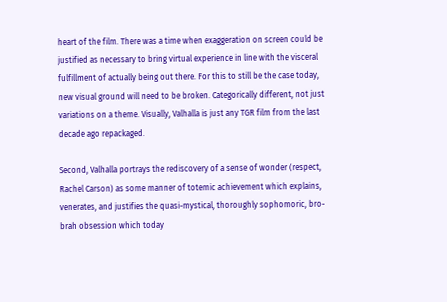heart of the film. There was a time when exaggeration on screen could be justified as necessary to bring virtual experience in line with the visceral fulfillment of actually being out there. For this to still be the case today, new visual ground will need to be broken. Categorically different, not just variations on a theme. Visually, Valhalla is just any TGR film from the last decade ago repackaged.

Second, Valhalla portrays the rediscovery of a sense of wonder (respect, Rachel Carson) as some manner of totemic achievement which explains, venerates, and justifies the quasi-mystical, thoroughly sophomoric, bro-brah obsession which today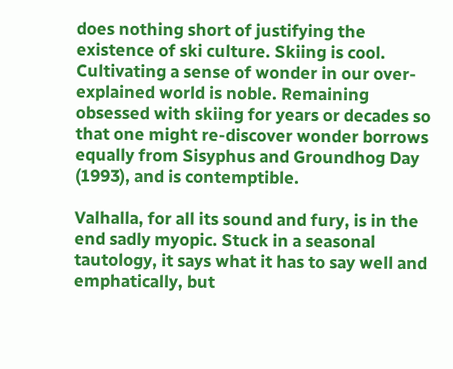does nothing short of justifying the existence of ski culture. Skiing is cool. Cultivating a sense of wonder in our over-explained world is noble. Remaining obsessed with skiing for years or decades so that one might re-discover wonder borrows equally from Sisyphus and Groundhog Day (1993), and is contemptible.

Valhalla, for all its sound and fury, is in the end sadly myopic. Stuck in a seasonal tautology, it says what it has to say well and emphatically, but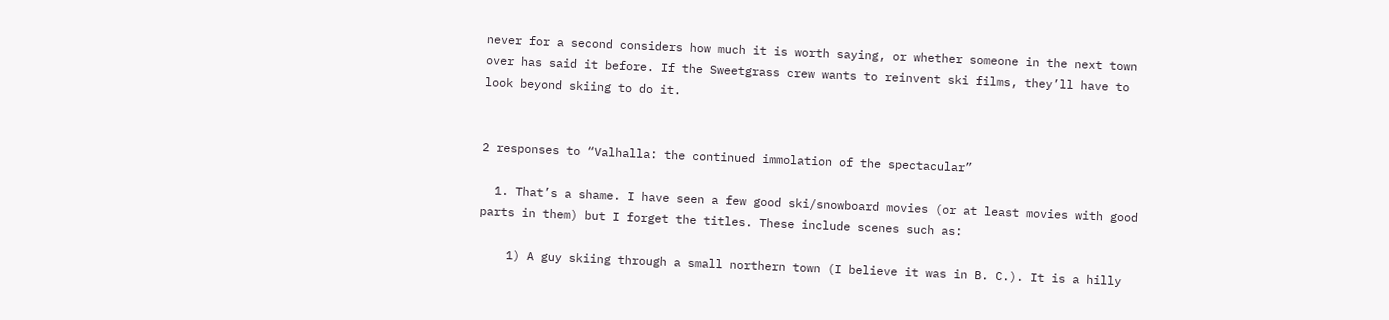never for a second considers how much it is worth saying, or whether someone in the next town over has said it before. If the Sweetgrass crew wants to reinvent ski films, they’ll have to look beyond skiing to do it.


2 responses to “Valhalla: the continued immolation of the spectacular”

  1. That’s a shame. I have seen a few good ski/snowboard movies (or at least movies with good parts in them) but I forget the titles. These include scenes such as:

    1) A guy skiing through a small northern town (I believe it was in B. C.). It is a hilly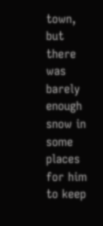town, but there was barely enough snow in some places for him to keep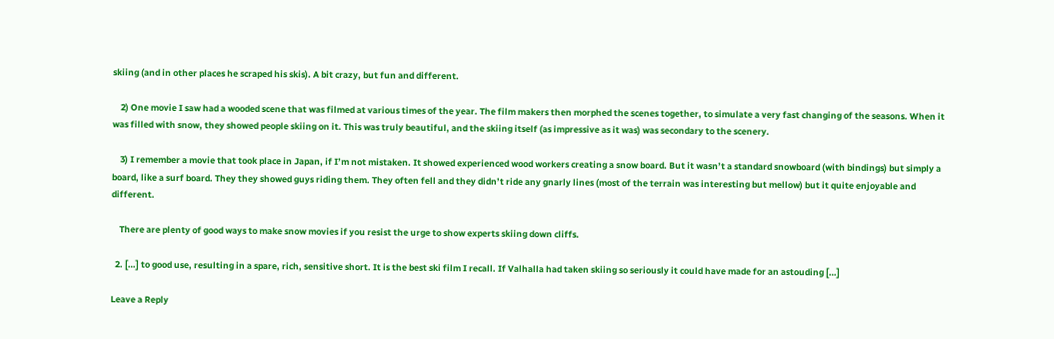skiing (and in other places he scraped his skis). A bit crazy, but fun and different.

    2) One movie I saw had a wooded scene that was filmed at various times of the year. The film makers then morphed the scenes together, to simulate a very fast changing of the seasons. When it was filled with snow, they showed people skiing on it. This was truly beautiful, and the skiing itself (as impressive as it was) was secondary to the scenery.

    3) I remember a movie that took place in Japan, if I’m not mistaken. It showed experienced wood workers creating a snow board. But it wasn’t a standard snowboard (with bindings) but simply a board, like a surf board. They they showed guys riding them. They often fell and they didn’t ride any gnarly lines (most of the terrain was interesting but mellow) but it quite enjoyable and different.

    There are plenty of good ways to make snow movies if you resist the urge to show experts skiing down cliffs.

  2. […] to good use, resulting in a spare, rich, sensitive short. It is the best ski film I recall. If Valhalla had taken skiing so seriously it could have made for an astouding […]

Leave a Reply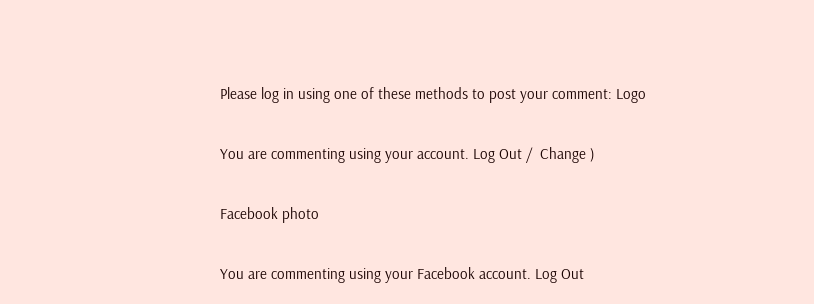Please log in using one of these methods to post your comment: Logo

You are commenting using your account. Log Out /  Change )

Facebook photo

You are commenting using your Facebook account. Log Out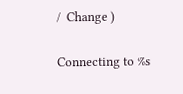/  Change )

Connecting to %s